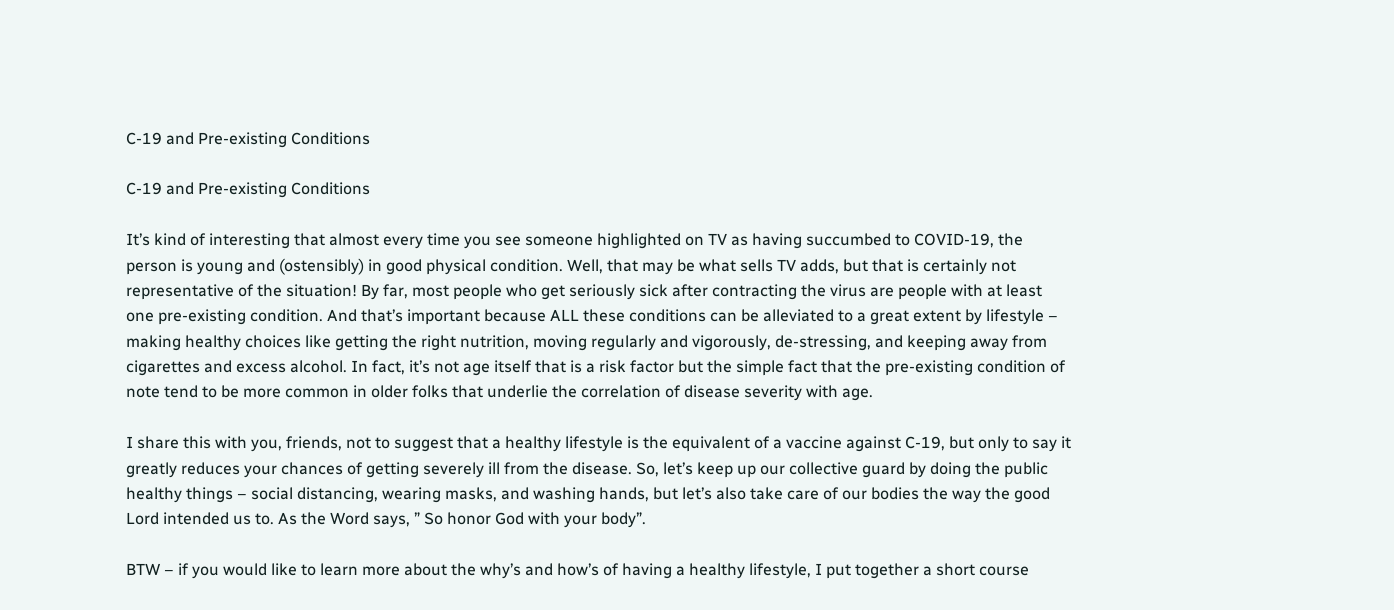C-19 and Pre-existing Conditions

C-19 and Pre-existing Conditions

It’s kind of interesting that almost every time you see someone highlighted on TV as having succumbed to COVID-19, the person is young and (ostensibly) in good physical condition. Well, that may be what sells TV adds, but that is certainly not representative of the situation! By far, most people who get seriously sick after contracting the virus are people with at least one pre-existing condition. And that’s important because ALL these conditions can be alleviated to a great extent by lifestyle – making healthy choices like getting the right nutrition, moving regularly and vigorously, de-stressing, and keeping away from cigarettes and excess alcohol. In fact, it’s not age itself that is a risk factor but the simple fact that the pre-existing condition of note tend to be more common in older folks that underlie the correlation of disease severity with age.

I share this with you, friends, not to suggest that a healthy lifestyle is the equivalent of a vaccine against C-19, but only to say it greatly reduces your chances of getting severely ill from the disease. So, let’s keep up our collective guard by doing the public healthy things – social distancing, wearing masks, and washing hands, but let’s also take care of our bodies the way the good Lord intended us to. As the Word says, ” So honor God with your body”.

BTW – if you would like to learn more about the why’s and how’s of having a healthy lifestyle, I put together a short course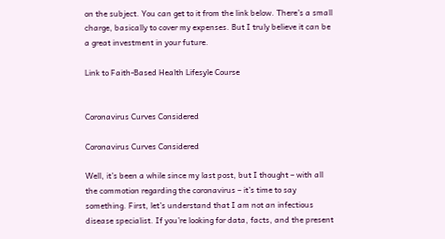on the subject. You can get to it from the link below. There’s a small charge, basically to cover my expenses. But I truly believe it can be a great investment in your future.

Link to Faith-Based Health Lifesyle Course


Coronavirus Curves Considered

Coronavirus Curves Considered

Well, it’s been a while since my last post, but I thought – with all the commotion regarding the coronavirus – it’s time to say something. First, let’s understand that I am not an infectious disease specialist. If you’re looking for data, facts, and the present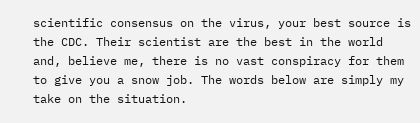scientific consensus on the virus, your best source is the CDC. Their scientist are the best in the world and, believe me, there is no vast conspiracy for them to give you a snow job. The words below are simply my take on the situation.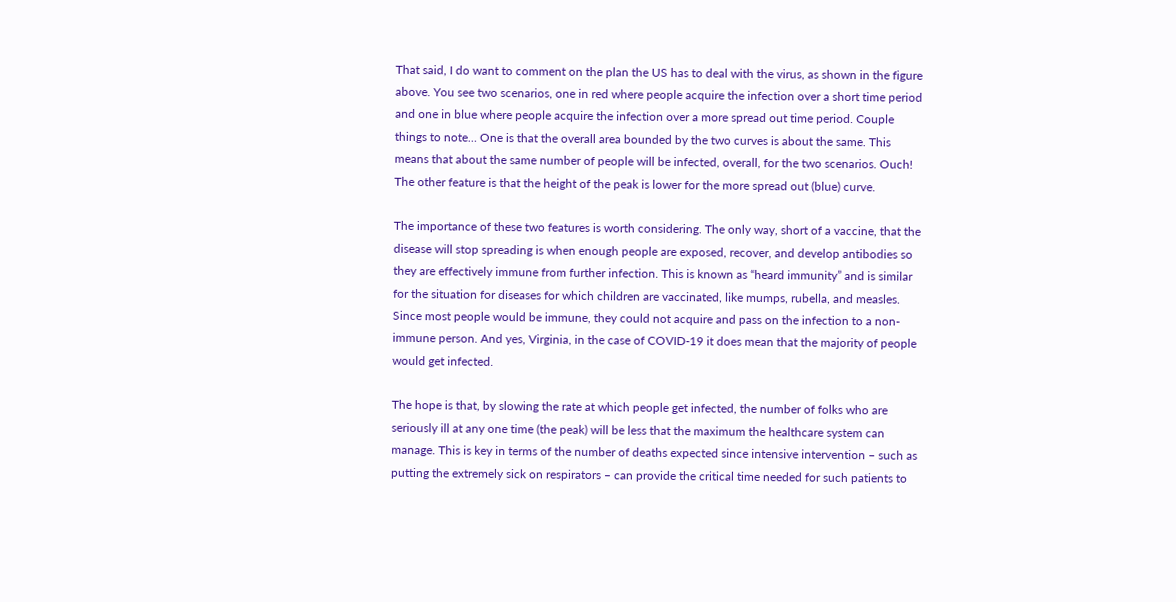That said, I do want to comment on the plan the US has to deal with the virus, as shown in the figure above. You see two scenarios, one in red where people acquire the infection over a short time period and one in blue where people acquire the infection over a more spread out time period. Couple things to note… One is that the overall area bounded by the two curves is about the same. This means that about the same number of people will be infected, overall, for the two scenarios. Ouch! The other feature is that the height of the peak is lower for the more spread out (blue) curve.

The importance of these two features is worth considering. The only way, short of a vaccine, that the disease will stop spreading is when enough people are exposed, recover, and develop antibodies so they are effectively immune from further infection. This is known as “heard immunity” and is similar for the situation for diseases for which children are vaccinated, like mumps, rubella, and measles. Since most people would be immune, they could not acquire and pass on the infection to a non-immune person. And yes, Virginia, in the case of COVID-19 it does mean that the majority of people would get infected.

The hope is that, by slowing the rate at which people get infected, the number of folks who are seriously ill at any one time (the peak) will be less that the maximum the healthcare system can manage. This is key in terms of the number of deaths expected since intensive intervention – such as putting the extremely sick on respirators – can provide the critical time needed for such patients to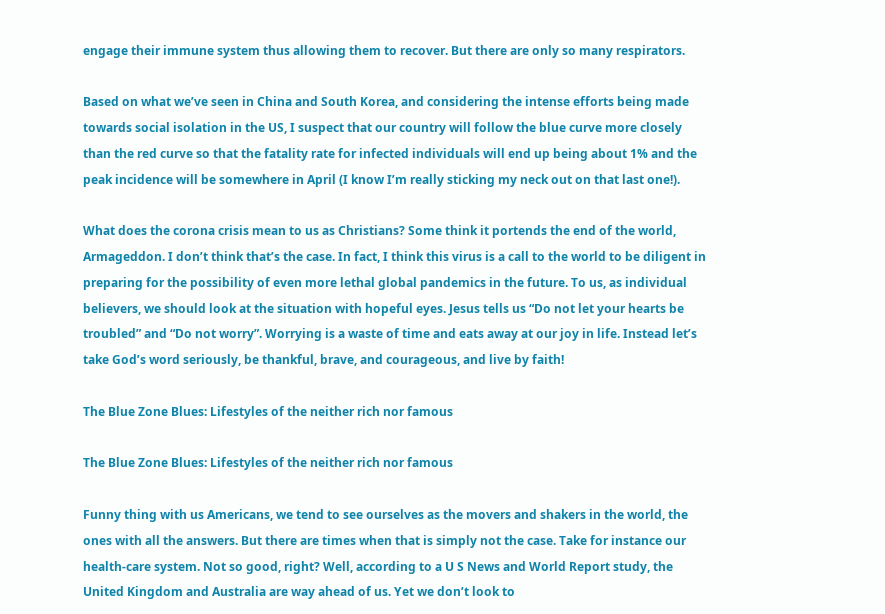engage their immune system thus allowing them to recover. But there are only so many respirators.

Based on what we’ve seen in China and South Korea, and considering the intense efforts being made towards social isolation in the US, I suspect that our country will follow the blue curve more closely than the red curve so that the fatality rate for infected individuals will end up being about 1% and the peak incidence will be somewhere in April (I know I’m really sticking my neck out on that last one!).

What does the corona crisis mean to us as Christians? Some think it portends the end of the world, Armageddon. I don’t think that’s the case. In fact, I think this virus is a call to the world to be diligent in preparing for the possibility of even more lethal global pandemics in the future. To us, as individual believers, we should look at the situation with hopeful eyes. Jesus tells us “Do not let your hearts be troubled” and “Do not worry”. Worrying is a waste of time and eats away at our joy in life. Instead let’s take God’s word seriously, be thankful, brave, and courageous, and live by faith!

The Blue Zone Blues: Lifestyles of the neither rich nor famous

The Blue Zone Blues: Lifestyles of the neither rich nor famous

Funny thing with us Americans, we tend to see ourselves as the movers and shakers in the world, the ones with all the answers. But there are times when that is simply not the case. Take for instance our health-care system. Not so good, right? Well, according to a U S News and World Report study, the United Kingdom and Australia are way ahead of us. Yet we don’t look to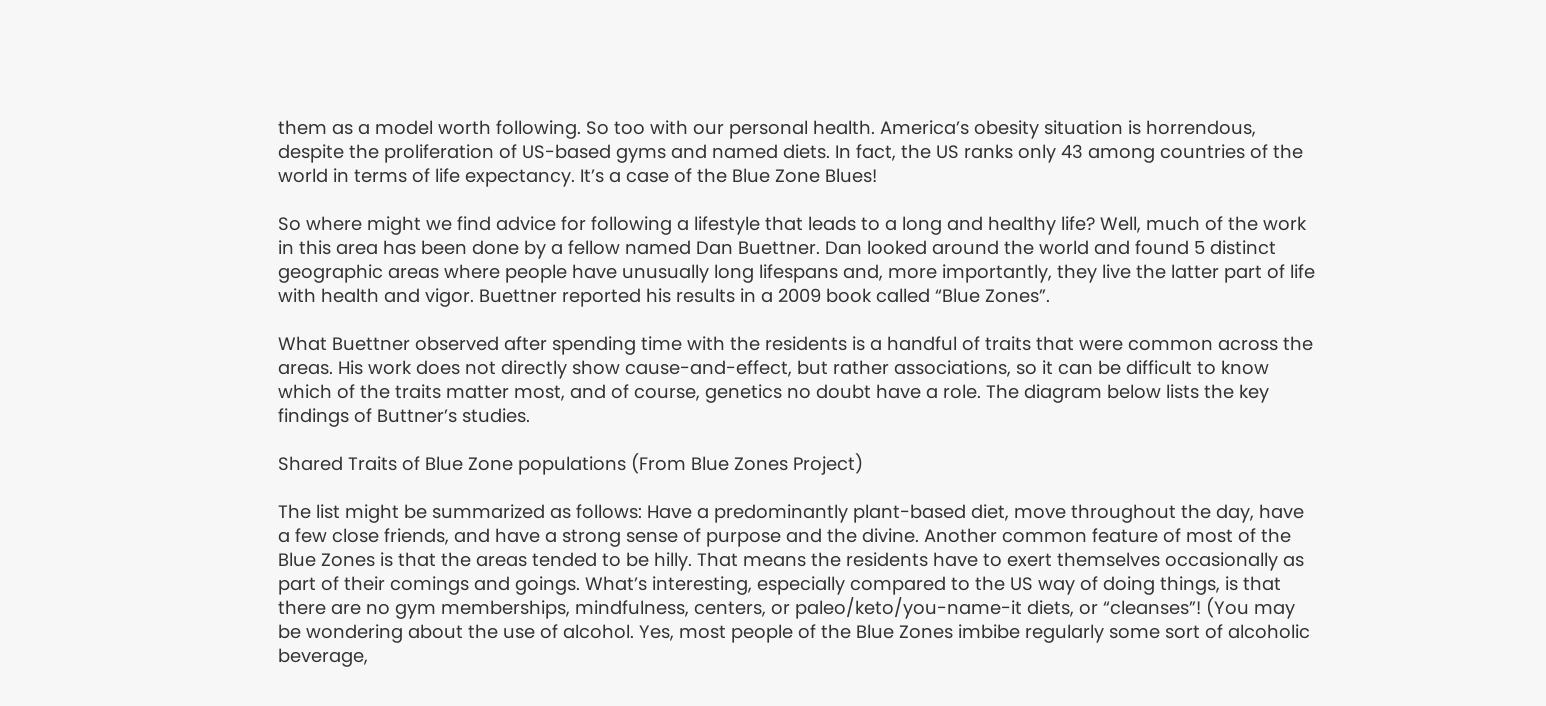them as a model worth following. So too with our personal health. America’s obesity situation is horrendous, despite the proliferation of US-based gyms and named diets. In fact, the US ranks only 43 among countries of the world in terms of life expectancy. It’s a case of the Blue Zone Blues!

So where might we find advice for following a lifestyle that leads to a long and healthy life? Well, much of the work in this area has been done by a fellow named Dan Buettner. Dan looked around the world and found 5 distinct geographic areas where people have unusually long lifespans and, more importantly, they live the latter part of life with health and vigor. Buettner reported his results in a 2009 book called “Blue Zones”.

What Buettner observed after spending time with the residents is a handful of traits that were common across the areas. His work does not directly show cause-and-effect, but rather associations, so it can be difficult to know which of the traits matter most, and of course, genetics no doubt have a role. The diagram below lists the key findings of Buttner’s studies.

Shared Traits of Blue Zone populations (From Blue Zones Project)

The list might be summarized as follows: Have a predominantly plant-based diet, move throughout the day, have a few close friends, and have a strong sense of purpose and the divine. Another common feature of most of the Blue Zones is that the areas tended to be hilly. That means the residents have to exert themselves occasionally as part of their comings and goings. What’s interesting, especially compared to the US way of doing things, is that there are no gym memberships, mindfulness, centers, or paleo/keto/you-name-it diets, or “cleanses”! (You may be wondering about the use of alcohol. Yes, most people of the Blue Zones imbibe regularly some sort of alcoholic beverage,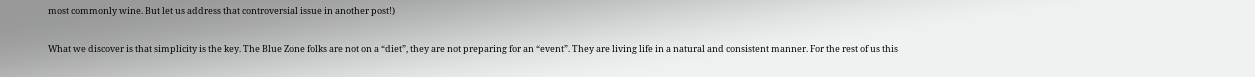most commonly wine. But let us address that controversial issue in another post!)

What we discover is that simplicity is the key. The Blue Zone folks are not on a “diet”, they are not preparing for an “event”. They are living life in a natural and consistent manner. For the rest of us this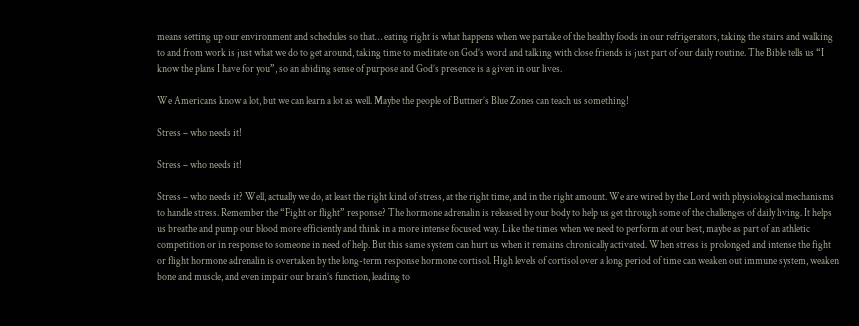means setting up our environment and schedules so that… eating right is what happens when we partake of the healthy foods in our refrigerators, taking the stairs and walking to and from work is just what we do to get around, taking time to meditate on God’s word and talking with close friends is just part of our daily routine. The Bible tells us “I know the plans I have for you”, so an abiding sense of purpose and God’s presence is a given in our lives.

We Americans know a lot, but we can learn a lot as well. Maybe the people of Buttner’s Blue Zones can teach us something!

Stress – who needs it!

Stress – who needs it!

Stress – who needs it? Well, actually we do, at least the right kind of stress, at the right time, and in the right amount. We are wired by the Lord with physiological mechanisms to handle stress. Remember the “Fight or flight” response? The hormone adrenalin is released by our body to help us get through some of the challenges of daily living. It helps us breathe and pump our blood more efficiently and think in a more intense focused way. Like the times when we need to perform at our best, maybe as part of an athletic competition or in response to someone in need of help. But this same system can hurt us when it remains chronically activated. When stress is prolonged and intense the fight or flight hormone adrenalin is overtaken by the long-term response hormone cortisol. High levels of cortisol over a long period of time can weaken out immune system, weaken bone and muscle, and even impair our brain’s function, leading to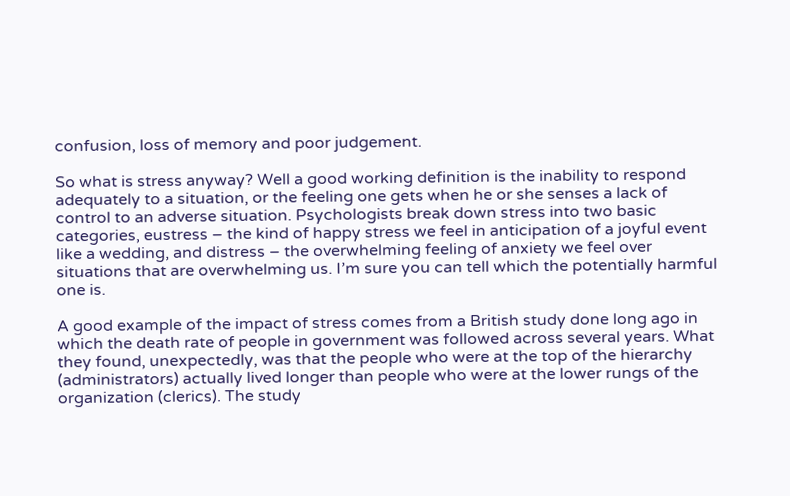confusion, loss of memory and poor judgement.

So what is stress anyway? Well a good working definition is the inability to respond adequately to a situation, or the feeling one gets when he or she senses a lack of control to an adverse situation. Psychologists break down stress into two basic categories, eustress – the kind of happy stress we feel in anticipation of a joyful event like a wedding, and distress – the overwhelming feeling of anxiety we feel over situations that are overwhelming us. I’m sure you can tell which the potentially harmful one is.

A good example of the impact of stress comes from a British study done long ago in which the death rate of people in government was followed across several years. What they found, unexpectedly, was that the people who were at the top of the hierarchy (administrators) actually lived longer than people who were at the lower rungs of the organization (clerics). The study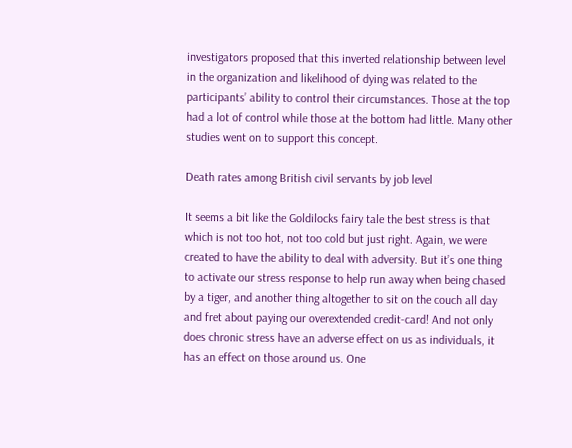investigators proposed that this inverted relationship between level in the organization and likelihood of dying was related to the participants’ ability to control their circumstances. Those at the top had a lot of control while those at the bottom had little. Many other studies went on to support this concept.

Death rates among British civil servants by job level

It seems a bit like the Goldilocks fairy tale the best stress is that which is not too hot, not too cold but just right. Again, we were created to have the ability to deal with adversity. But it’s one thing to activate our stress response to help run away when being chased by a tiger, and another thing altogether to sit on the couch all day and fret about paying our overextended credit-card! And not only does chronic stress have an adverse effect on us as individuals, it has an effect on those around us. One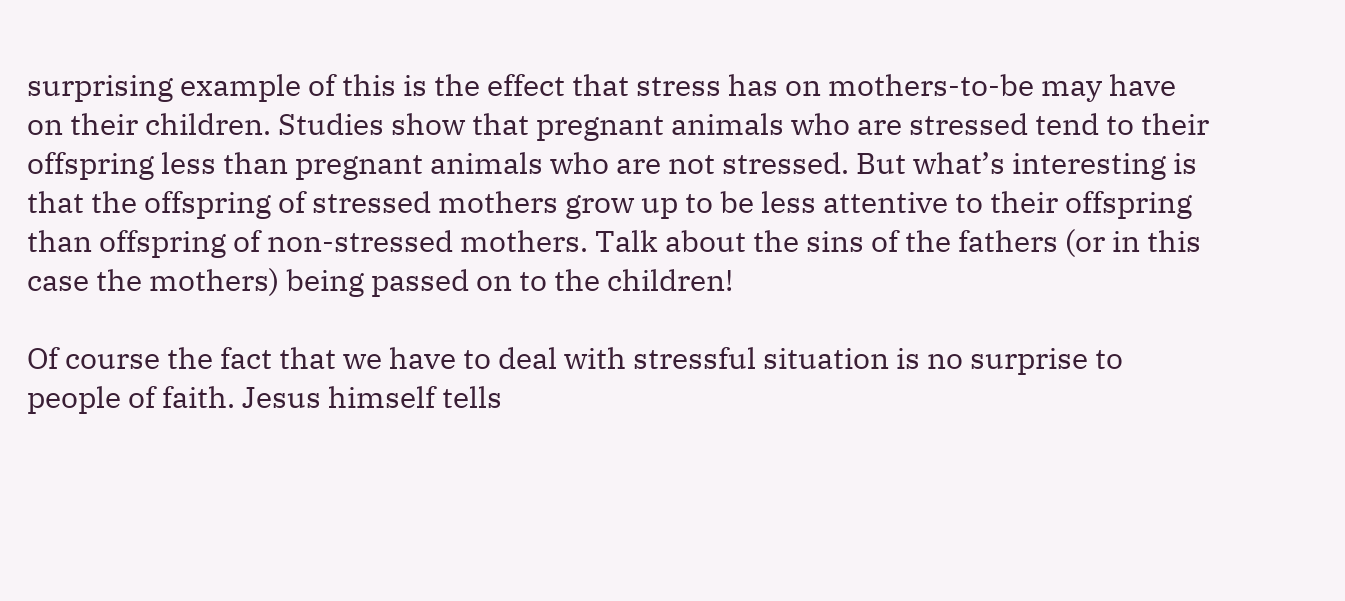surprising example of this is the effect that stress has on mothers-to-be may have on their children. Studies show that pregnant animals who are stressed tend to their offspring less than pregnant animals who are not stressed. But what’s interesting is that the offspring of stressed mothers grow up to be less attentive to their offspring than offspring of non-stressed mothers. Talk about the sins of the fathers (or in this case the mothers) being passed on to the children!

Of course the fact that we have to deal with stressful situation is no surprise to people of faith. Jesus himself tells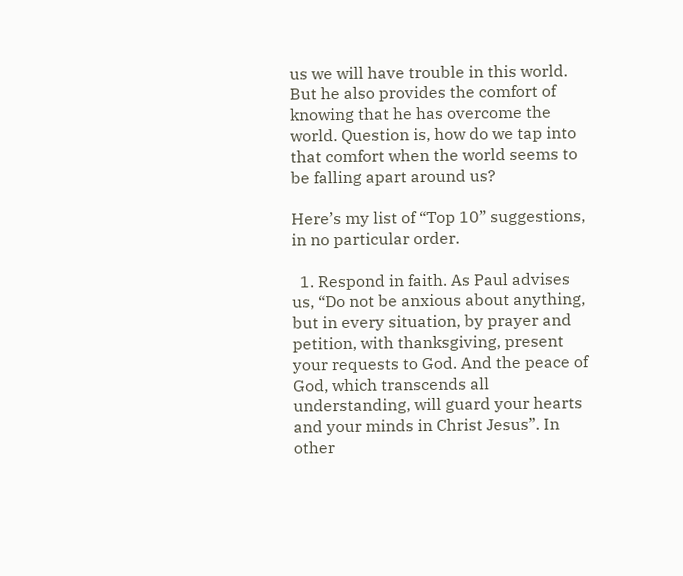us we will have trouble in this world. But he also provides the comfort of knowing that he has overcome the world. Question is, how do we tap into that comfort when the world seems to be falling apart around us?

Here’s my list of “Top 10” suggestions, in no particular order.

  1. Respond in faith. As Paul advises us, “Do not be anxious about anything, but in every situation, by prayer and petition, with thanksgiving, present your requests to God. And the peace of God, which transcends all understanding, will guard your hearts and your minds in Christ Jesus”. In other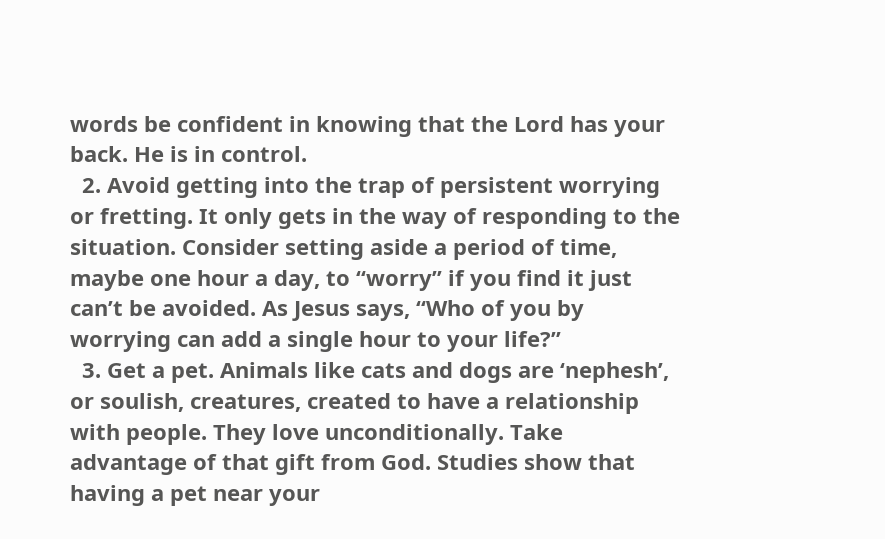words be confident in knowing that the Lord has your back. He is in control.
  2. Avoid getting into the trap of persistent worrying or fretting. It only gets in the way of responding to the situation. Consider setting aside a period of time, maybe one hour a day, to “worry” if you find it just can’t be avoided. As Jesus says, “Who of you by worrying can add a single hour to your life?”
  3. Get a pet. Animals like cats and dogs are ‘nephesh’, or soulish, creatures, created to have a relationship with people. They love unconditionally. Take advantage of that gift from God. Studies show that having a pet near your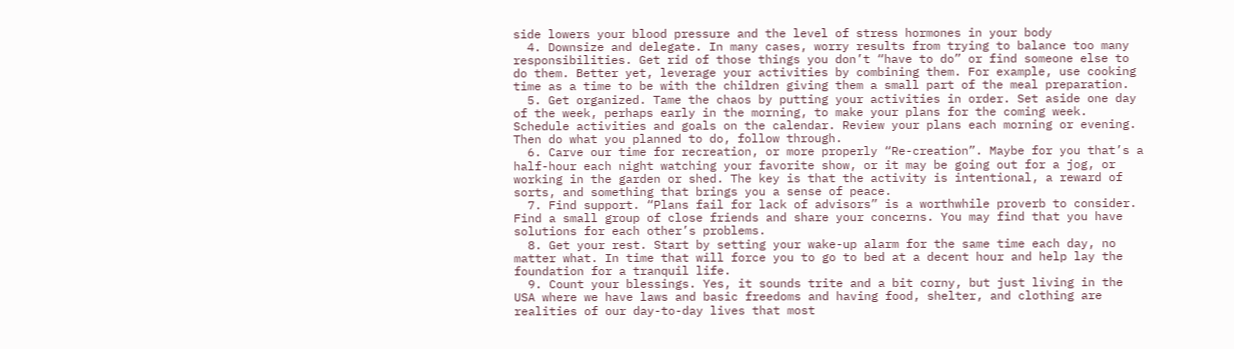side lowers your blood pressure and the level of stress hormones in your body
  4. Downsize and delegate. In many cases, worry results from trying to balance too many responsibilities. Get rid of those things you don’t “have to do” or find someone else to do them. Better yet, leverage your activities by combining them. For example, use cooking time as a time to be with the children giving them a small part of the meal preparation.
  5. Get organized. Tame the chaos by putting your activities in order. Set aside one day of the week, perhaps early in the morning, to make your plans for the coming week. Schedule activities and goals on the calendar. Review your plans each morning or evening. Then do what you planned to do, follow through.
  6. Carve our time for recreation, or more properly “Re-creation”. Maybe for you that’s a half-hour each night watching your favorite show, or it may be going out for a jog, or working in the garden or shed. The key is that the activity is intentional, a reward of sorts, and something that brings you a sense of peace.
  7. Find support. “Plans fail for lack of advisors” is a worthwhile proverb to consider. Find a small group of close friends and share your concerns. You may find that you have solutions for each other’s problems.
  8. Get your rest. Start by setting your wake-up alarm for the same time each day, no matter what. In time that will force you to go to bed at a decent hour and help lay the foundation for a tranquil life.
  9. Count your blessings. Yes, it sounds trite and a bit corny, but just living in the USA where we have laws and basic freedoms and having food, shelter, and clothing are realities of our day-to-day lives that most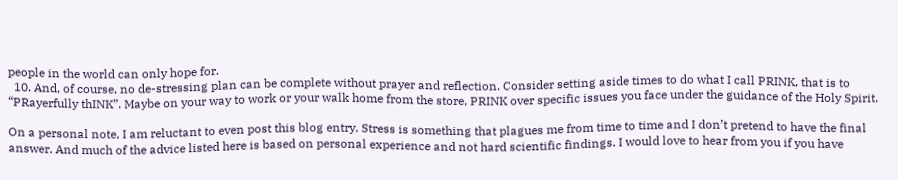people in the world can only hope for.
  10. And, of course, no de-stressing plan can be complete without prayer and reflection. Consider setting aside times to do what I call PRINK, that is to “PRayerfully thINK”. Maybe on your way to work or your walk home from the store, PRINK over specific issues you face under the guidance of the Holy Spirit.

On a personal note, I am reluctant to even post this blog entry. Stress is something that plagues me from time to time and I don’t pretend to have the final answer. And much of the advice listed here is based on personal experience and not hard scientific findings. I would love to hear from you if you have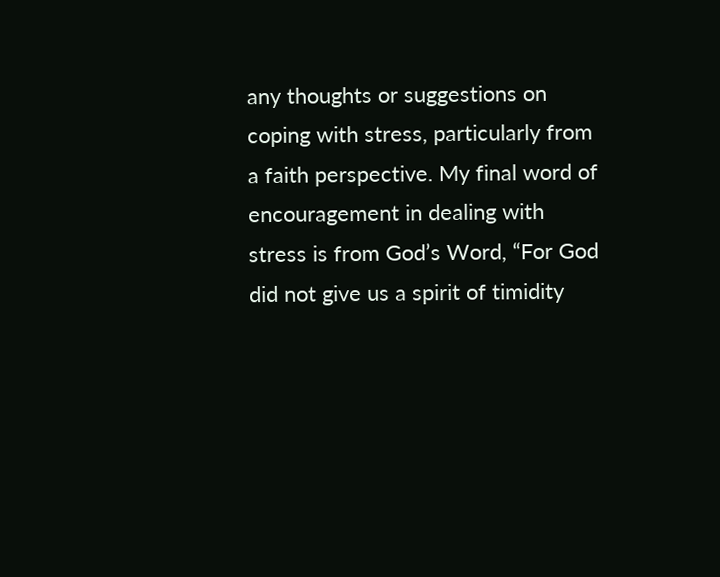any thoughts or suggestions on coping with stress, particularly from a faith perspective. My final word of encouragement in dealing with stress is from God’s Word, “For God did not give us a spirit of timidity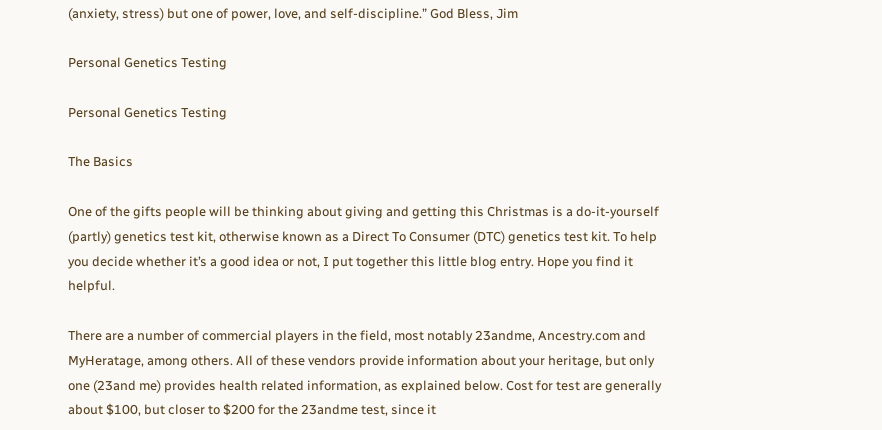(anxiety, stress) but one of power, love, and self-discipline.” God Bless, Jim

Personal Genetics Testing

Personal Genetics Testing

The Basics

One of the gifts people will be thinking about giving and getting this Christmas is a do-it-yourself (partly) genetics test kit, otherwise known as a Direct To Consumer (DTC) genetics test kit. To help you decide whether it’s a good idea or not, I put together this little blog entry. Hope you find it helpful.

There are a number of commercial players in the field, most notably 23andme, Ancestry.com and MyHeratage, among others. All of these vendors provide information about your heritage, but only one (23and me) provides health related information, as explained below. Cost for test are generally about $100, but closer to $200 for the 23andme test, since it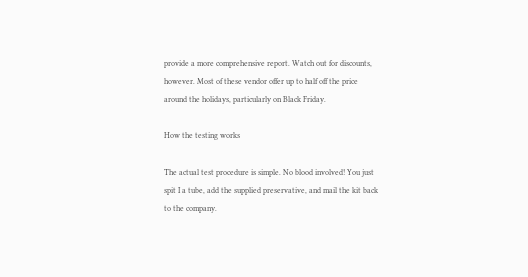provide a more comprehensive report. Watch out for discounts, however. Most of these vendor offer up to half off the price around the holidays, particularly on Black Friday.

How the testing works

The actual test procedure is simple. No blood involved! You just spit I a tube, add the supplied preservative, and mail the kit back to the company.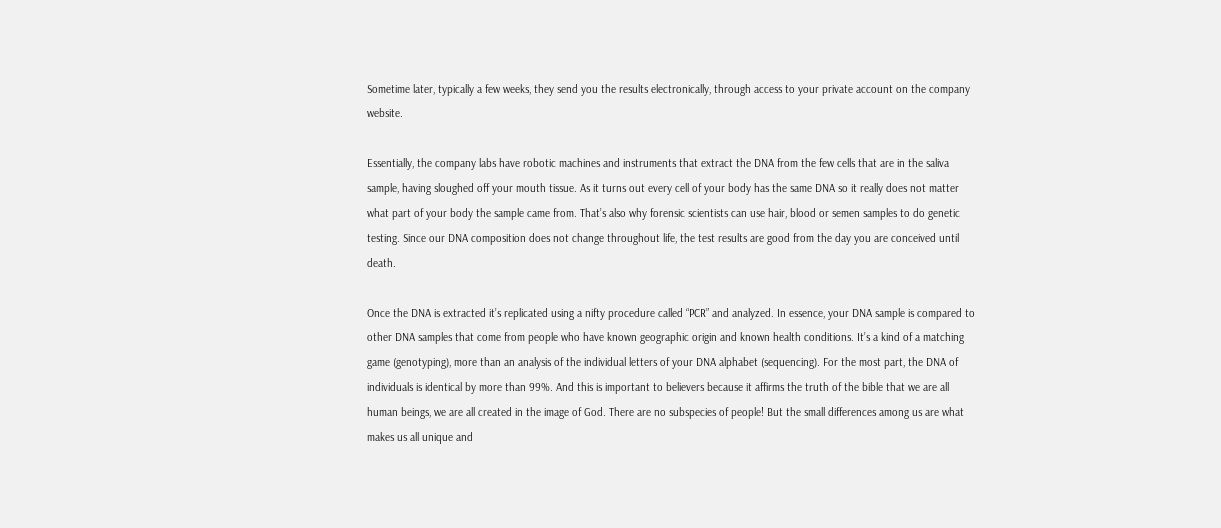Sometime later, typically a few weeks, they send you the results electronically, through access to your private account on the company website.

Essentially, the company labs have robotic machines and instruments that extract the DNA from the few cells that are in the saliva sample, having sloughed off your mouth tissue. As it turns out every cell of your body has the same DNA so it really does not matter what part of your body the sample came from. That’s also why forensic scientists can use hair, blood or semen samples to do genetic testing. Since our DNA composition does not change throughout life, the test results are good from the day you are conceived until death.

Once the DNA is extracted it’s replicated using a nifty procedure called “PCR” and analyzed. In essence, your DNA sample is compared to other DNA samples that come from people who have known geographic origin and known health conditions. It’s a kind of a matching game (genotyping), more than an analysis of the individual letters of your DNA alphabet (sequencing). For the most part, the DNA of individuals is identical by more than 99%. And this is important to believers because it affirms the truth of the bible that we are all human beings, we are all created in the image of God. There are no subspecies of people! But the small differences among us are what makes us all unique and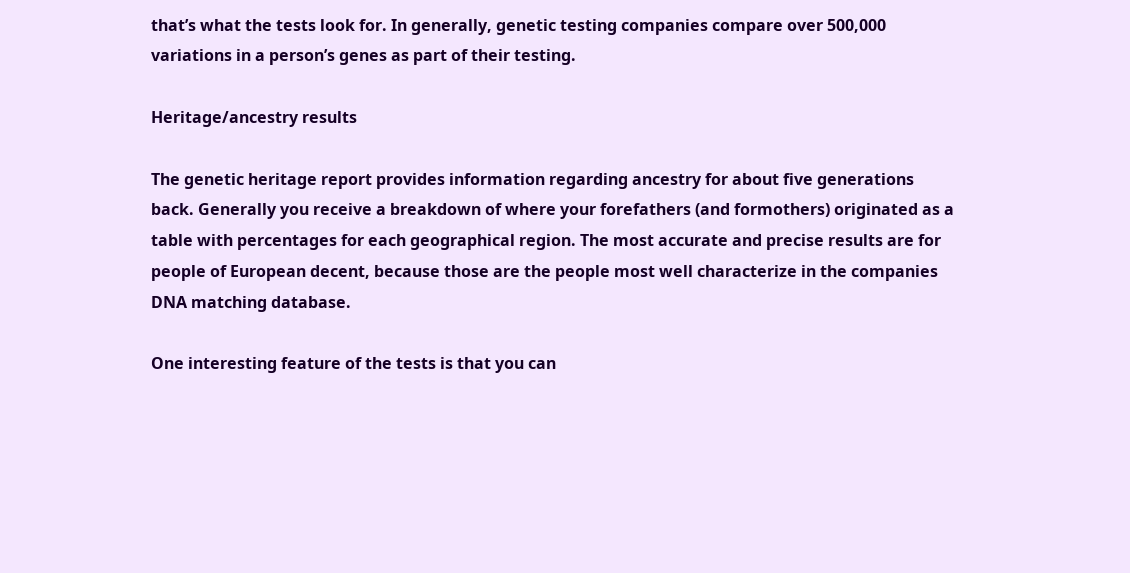that’s what the tests look for. In generally, genetic testing companies compare over 500,000 variations in a person’s genes as part of their testing.

Heritage/ancestry results

The genetic heritage report provides information regarding ancestry for about five generations back. Generally you receive a breakdown of where your forefathers (and formothers) originated as a table with percentages for each geographical region. The most accurate and precise results are for people of European decent, because those are the people most well characterize in the companies DNA matching database.

One interesting feature of the tests is that you can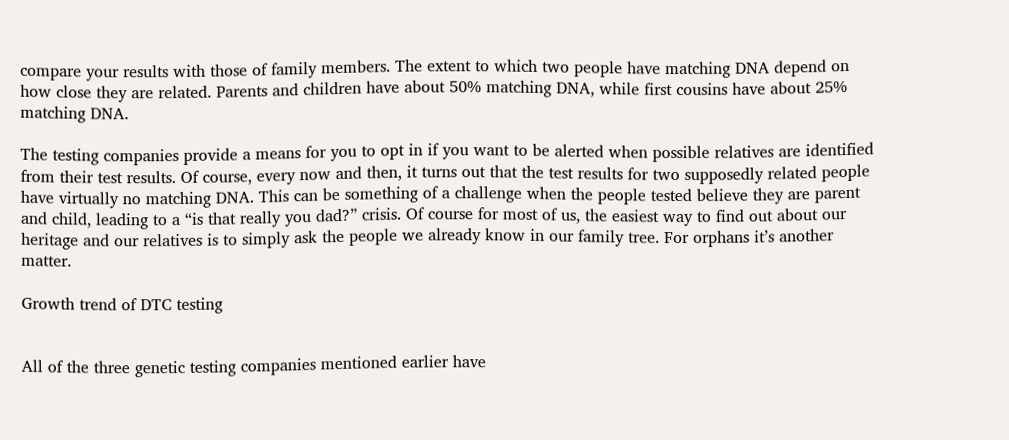compare your results with those of family members. The extent to which two people have matching DNA depend on how close they are related. Parents and children have about 50% matching DNA, while first cousins have about 25% matching DNA.

The testing companies provide a means for you to opt in if you want to be alerted when possible relatives are identified from their test results. Of course, every now and then, it turns out that the test results for two supposedly related people have virtually no matching DNA. This can be something of a challenge when the people tested believe they are parent and child, leading to a “is that really you dad?” crisis. Of course for most of us, the easiest way to find out about our heritage and our relatives is to simply ask the people we already know in our family tree. For orphans it’s another matter.

Growth trend of DTC testing


All of the three genetic testing companies mentioned earlier have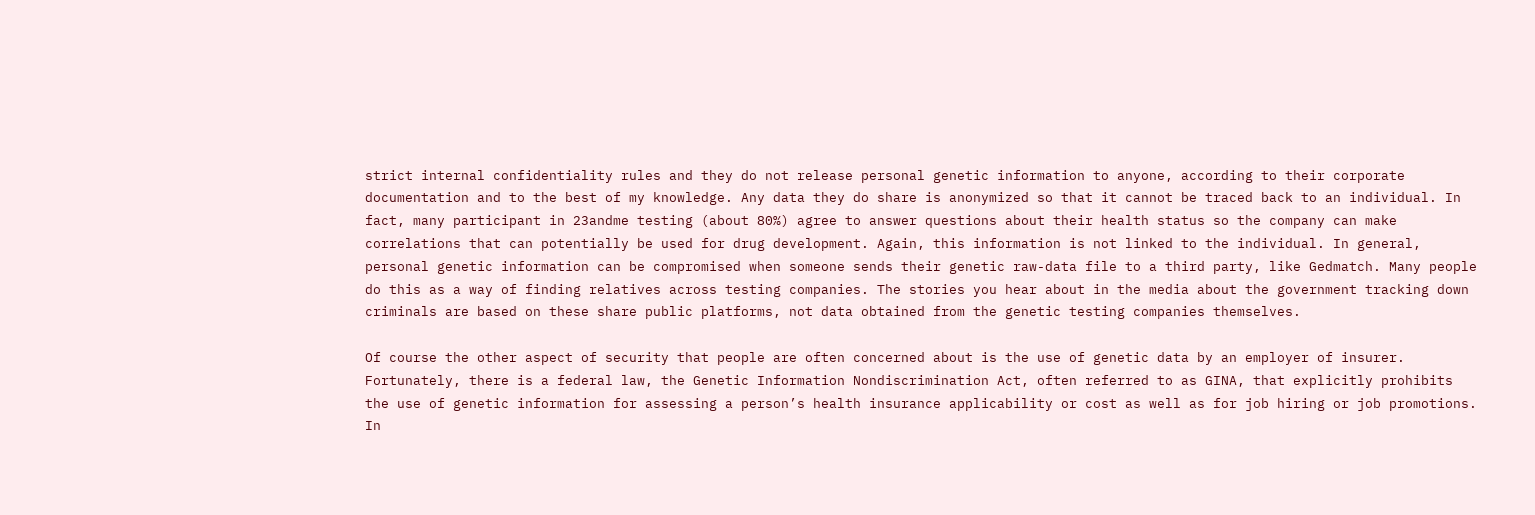strict internal confidentiality rules and they do not release personal genetic information to anyone, according to their corporate documentation and to the best of my knowledge. Any data they do share is anonymized so that it cannot be traced back to an individual. In fact, many participant in 23andme testing (about 80%) agree to answer questions about their health status so the company can make correlations that can potentially be used for drug development. Again, this information is not linked to the individual. In general, personal genetic information can be compromised when someone sends their genetic raw-data file to a third party, like Gedmatch. Many people do this as a way of finding relatives across testing companies. The stories you hear about in the media about the government tracking down criminals are based on these share public platforms, not data obtained from the genetic testing companies themselves.

Of course the other aspect of security that people are often concerned about is the use of genetic data by an employer of insurer. Fortunately, there is a federal law, the Genetic Information Nondiscrimination Act, often referred to as GINA, that explicitly prohibits the use of genetic information for assessing a person’s health insurance applicability or cost as well as for job hiring or job promotions. In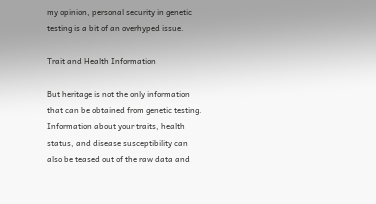my opinion, personal security in genetic testing is a bit of an overhyped issue.

Trait and Health Information

But heritage is not the only information that can be obtained from genetic testing. Information about your traits, health status, and disease susceptibility can also be teased out of the raw data and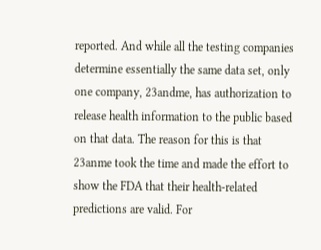reported. And while all the testing companies determine essentially the same data set, only one company, 23andme, has authorization to release health information to the public based on that data. The reason for this is that 23anme took the time and made the effort to show the FDA that their health-related predictions are valid. For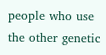people who use the other genetic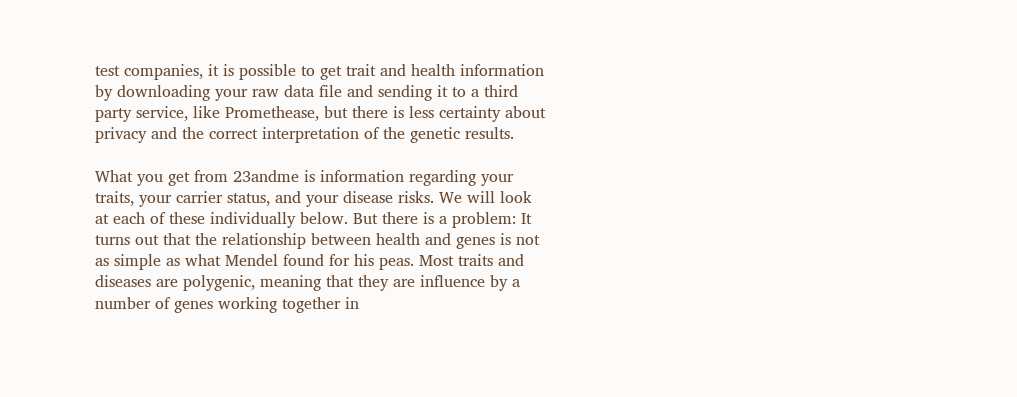test companies, it is possible to get trait and health information by downloading your raw data file and sending it to a third party service, like Promethease, but there is less certainty about privacy and the correct interpretation of the genetic results.

What you get from 23andme is information regarding your traits, your carrier status, and your disease risks. We will look at each of these individually below. But there is a problem: It turns out that the relationship between health and genes is not as simple as what Mendel found for his peas. Most traits and diseases are polygenic, meaning that they are influence by a number of genes working together in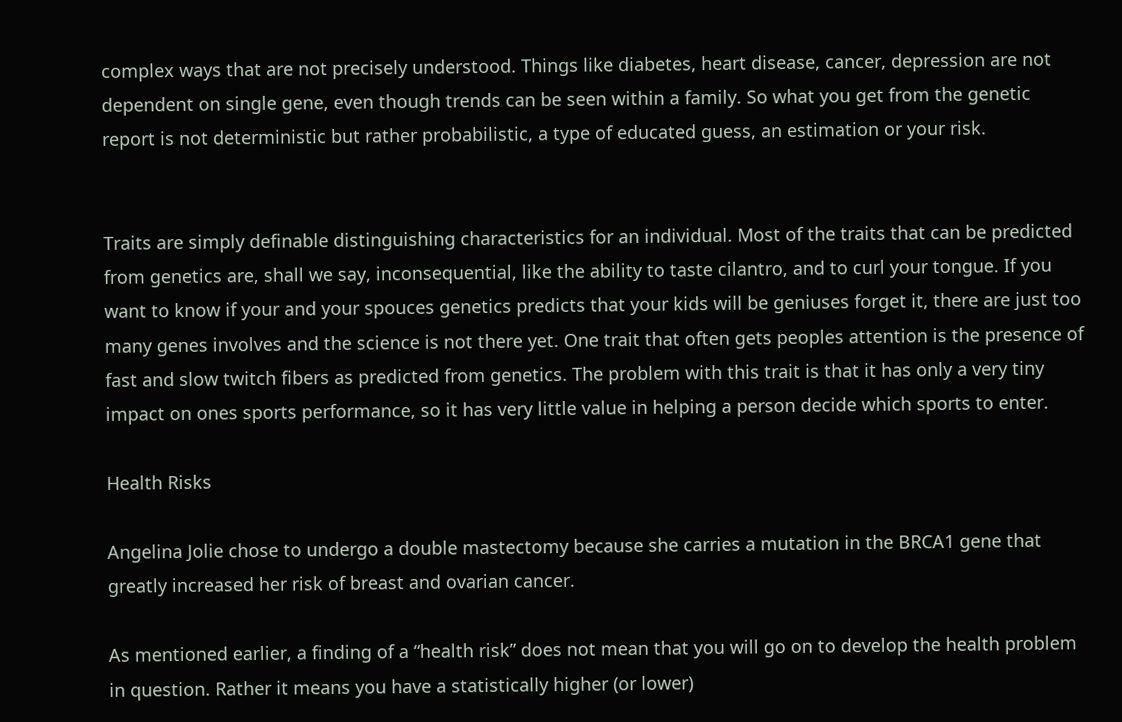complex ways that are not precisely understood. Things like diabetes, heart disease, cancer, depression are not dependent on single gene, even though trends can be seen within a family. So what you get from the genetic report is not deterministic but rather probabilistic, a type of educated guess, an estimation or your risk.


Traits are simply definable distinguishing characteristics for an individual. Most of the traits that can be predicted from genetics are, shall we say, inconsequential, like the ability to taste cilantro, and to curl your tongue. If you want to know if your and your spouces genetics predicts that your kids will be geniuses forget it, there are just too many genes involves and the science is not there yet. One trait that often gets peoples attention is the presence of fast and slow twitch fibers as predicted from genetics. The problem with this trait is that it has only a very tiny impact on ones sports performance, so it has very little value in helping a person decide which sports to enter.

Health Risks

Angelina Jolie chose to undergo a double mastectomy because she carries a mutation in the BRCA1 gene that greatly increased her risk of breast and ovarian cancer.

As mentioned earlier, a finding of a “health risk” does not mean that you will go on to develop the health problem in question. Rather it means you have a statistically higher (or lower)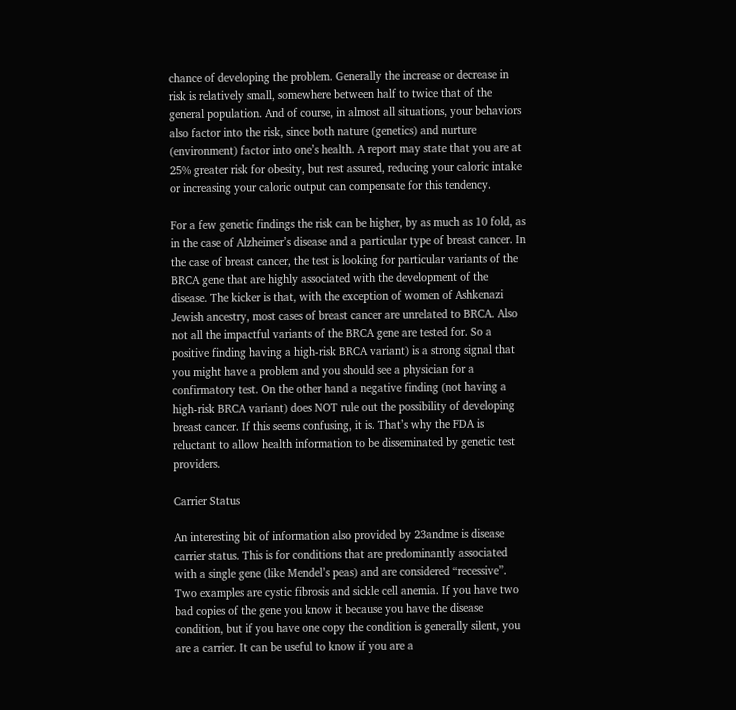chance of developing the problem. Generally the increase or decrease in risk is relatively small, somewhere between half to twice that of the general population. And of course, in almost all situations, your behaviors also factor into the risk, since both nature (genetics) and nurture (environment) factor into one’s health. A report may state that you are at 25% greater risk for obesity, but rest assured, reducing your caloric intake or increasing your caloric output can compensate for this tendency.

For a few genetic findings the risk can be higher, by as much as 10 fold, as in the case of Alzheimer’s disease and a particular type of breast cancer. In the case of breast cancer, the test is looking for particular variants of the BRCA gene that are highly associated with the development of the disease. The kicker is that, with the exception of women of Ashkenazi Jewish ancestry, most cases of breast cancer are unrelated to BRCA. Also not all the impactful variants of the BRCA gene are tested for. So a positive finding having a high-risk BRCA variant) is a strong signal that you might have a problem and you should see a physician for a confirmatory test. On the other hand a negative finding (not having a high-risk BRCA variant) does NOT rule out the possibility of developing breast cancer. If this seems confusing, it is. That’s why the FDA is reluctant to allow health information to be disseminated by genetic test providers.

Carrier Status

An interesting bit of information also provided by 23andme is disease carrier status. This is for conditions that are predominantly associated with a single gene (like Mendel’s peas) and are considered “recessive”. Two examples are cystic fibrosis and sickle cell anemia. If you have two bad copies of the gene you know it because you have the disease condition, but if you have one copy the condition is generally silent, you are a carrier. It can be useful to know if you are a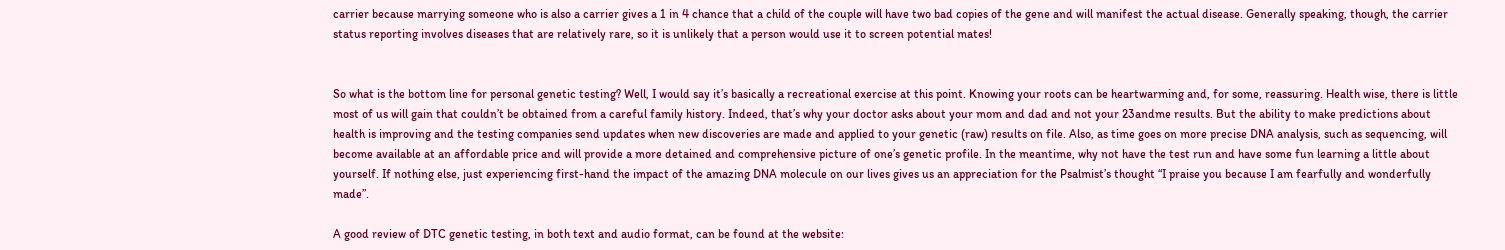carrier because marrying someone who is also a carrier gives a 1 in 4 chance that a child of the couple will have two bad copies of the gene and will manifest the actual disease. Generally speaking, though, the carrier status reporting involves diseases that are relatively rare, so it is unlikely that a person would use it to screen potential mates!


So what is the bottom line for personal genetic testing? Well, I would say it’s basically a recreational exercise at this point. Knowing your roots can be heartwarming and, for some, reassuring. Health wise, there is little most of us will gain that couldn’t be obtained from a careful family history. Indeed, that’s why your doctor asks about your mom and dad and not your 23andme results. But the ability to make predictions about health is improving and the testing companies send updates when new discoveries are made and applied to your genetic (raw) results on file. Also, as time goes on more precise DNA analysis, such as sequencing, will become available at an affordable price and will provide a more detained and comprehensive picture of one’s genetic profile. In the meantime, why not have the test run and have some fun learning a little about yourself. If nothing else, just experiencing first-hand the impact of the amazing DNA molecule on our lives gives us an appreciation for the Psalmist’s thought “I praise you because I am fearfully and wonderfully made”.

A good review of DTC genetic testing, in both text and audio format, can be found at the website: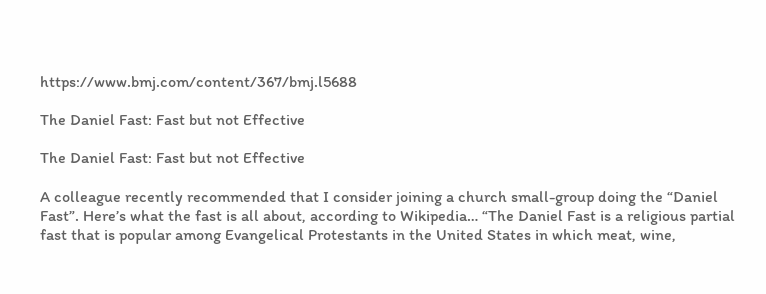https://www.bmj.com/content/367/bmj.l5688

The Daniel Fast: Fast but not Effective

The Daniel Fast: Fast but not Effective

A colleague recently recommended that I consider joining a church small-group doing the “Daniel Fast”. Here’s what the fast is all about, according to Wikipedia… “The Daniel Fast is a religious partial fast that is popular among Evangelical Protestants in the United States in which meat, wine,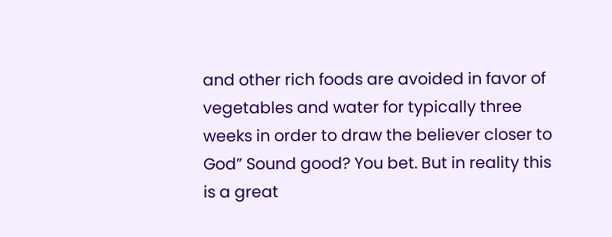and other rich foods are avoided in favor of vegetables and water for typically three weeks in order to draw the believer closer to God” Sound good? You bet. But in reality this is a great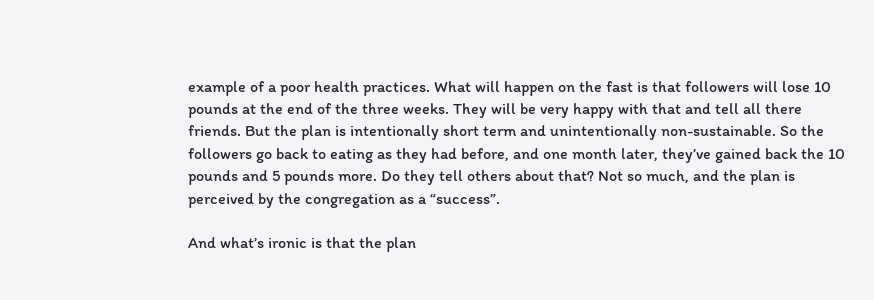example of a poor health practices. What will happen on the fast is that followers will lose 10 pounds at the end of the three weeks. They will be very happy with that and tell all there friends. But the plan is intentionally short term and unintentionally non-sustainable. So the followers go back to eating as they had before, and one month later, they’ve gained back the 10 pounds and 5 pounds more. Do they tell others about that? Not so much, and the plan is perceived by the congregation as a “success”.

And what’s ironic is that the plan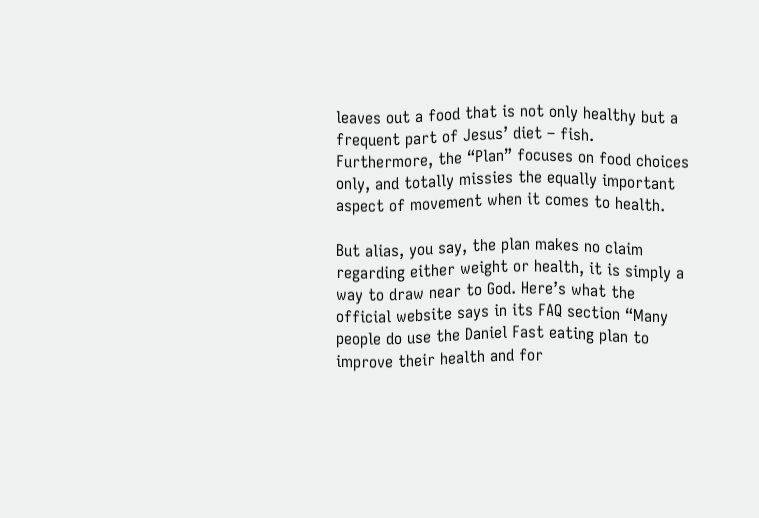leaves out a food that is not only healthy but a frequent part of Jesus’ diet – fish. Furthermore, the “Plan” focuses on food choices only, and totally missies the equally important aspect of movement when it comes to health.

But alias, you say, the plan makes no claim regarding either weight or health, it is simply a way to draw near to God. Here’s what the official website says in its FAQ section “Many people do use the Daniel Fast eating plan to improve their health and for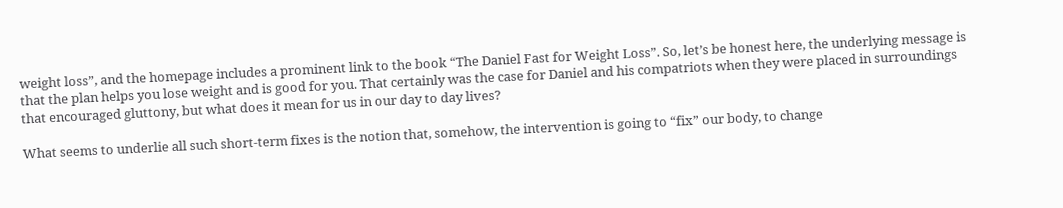weight loss”, and the homepage includes a prominent link to the book “The Daniel Fast for Weight Loss”. So, let’s be honest here, the underlying message is that the plan helps you lose weight and is good for you. That certainly was the case for Daniel and his compatriots when they were placed in surroundings that encouraged gluttony, but what does it mean for us in our day to day lives?

What seems to underlie all such short-term fixes is the notion that, somehow, the intervention is going to “fix” our body, to change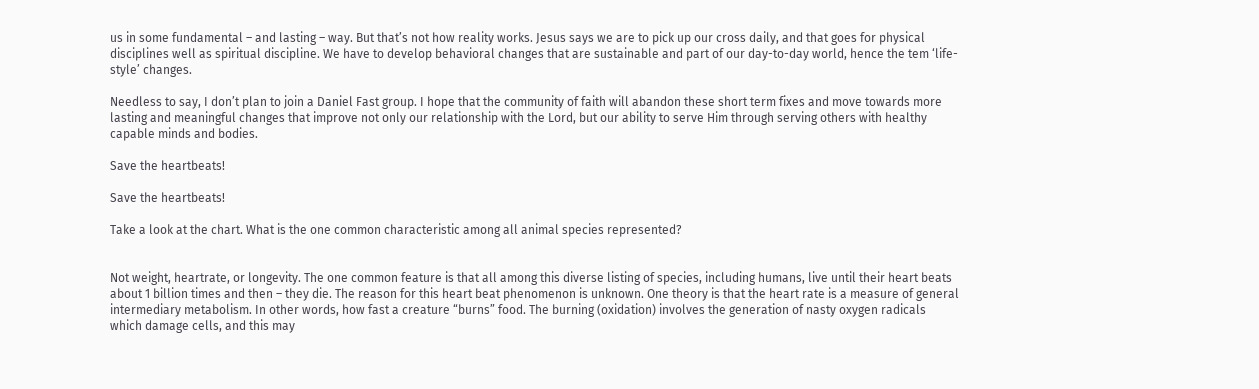us in some fundamental – and lasting – way. But that’s not how reality works. Jesus says we are to pick up our cross daily, and that goes for physical disciplines well as spiritual discipline. We have to develop behavioral changes that are sustainable and part of our day-to-day world, hence the tem ‘life-style’ changes.

Needless to say, I don’t plan to join a Daniel Fast group. I hope that the community of faith will abandon these short term fixes and move towards more lasting and meaningful changes that improve not only our relationship with the Lord, but our ability to serve Him through serving others with healthy capable minds and bodies.

Save the heartbeats!

Save the heartbeats!

Take a look at the chart. What is the one common characteristic among all animal species represented?


Not weight, heartrate, or longevity. The one common feature is that all among this diverse listing of species, including humans, live until their heart beats about 1 billion times and then – they die. The reason for this heart beat phenomenon is unknown. One theory is that the heart rate is a measure of general intermediary metabolism. In other words, how fast a creature “burns” food. The burning (oxidation) involves the generation of nasty oxygen radicals which damage cells, and this may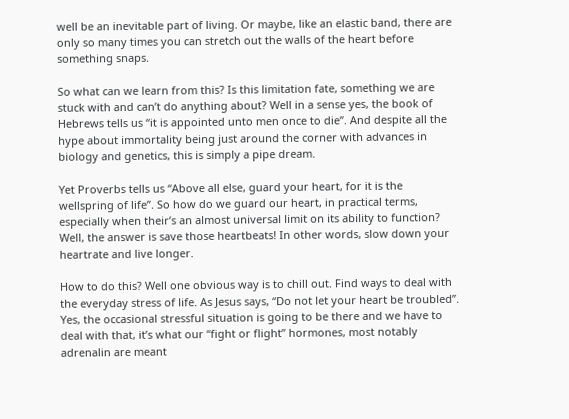well be an inevitable part of living. Or maybe, like an elastic band, there are only so many times you can stretch out the walls of the heart before something snaps.

So what can we learn from this? Is this limitation fate, something we are stuck with and can’t do anything about? Well in a sense yes, the book of Hebrews tells us “it is appointed unto men once to die”. And despite all the hype about immortality being just around the corner with advances in biology and genetics, this is simply a pipe dream.

Yet Proverbs tells us “Above all else, guard your heart, for it is the wellspring of life”. So how do we guard our heart, in practical terms, especially when their’s an almost universal limit on its ability to function? Well, the answer is save those heartbeats! In other words, slow down your heartrate and live longer.

How to do this? Well one obvious way is to chill out. Find ways to deal with the everyday stress of life. As Jesus says, “Do not let your heart be troubled”. Yes, the occasional stressful situation is going to be there and we have to deal with that, it’s what our “fight or flight” hormones, most notably adrenalin are meant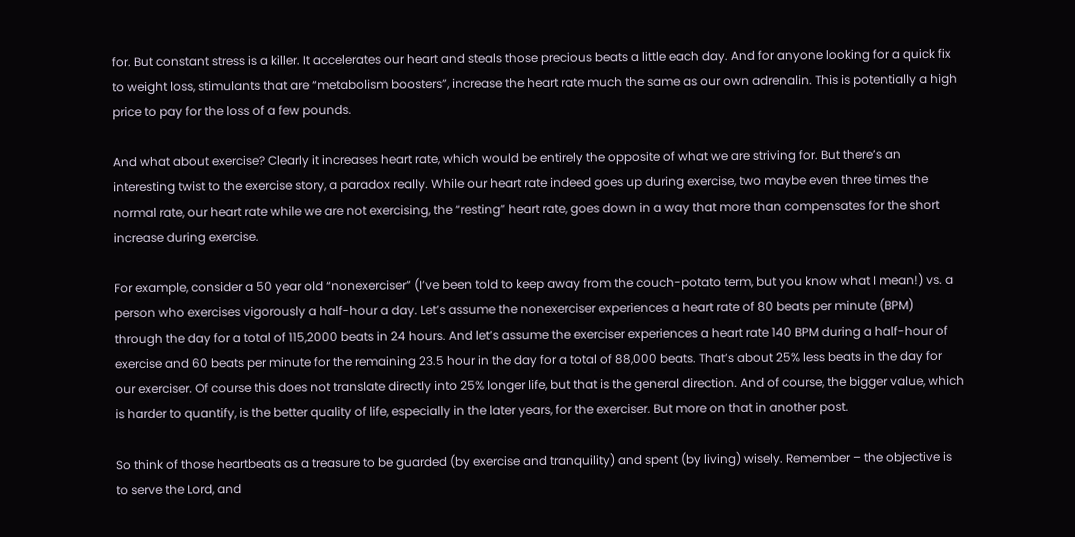for. But constant stress is a killer. It accelerates our heart and steals those precious beats a little each day. And for anyone looking for a quick fix to weight loss, stimulants that are “metabolism boosters”, increase the heart rate much the same as our own adrenalin. This is potentially a high price to pay for the loss of a few pounds.

And what about exercise? Clearly it increases heart rate, which would be entirely the opposite of what we are striving for. But there’s an interesting twist to the exercise story, a paradox really. While our heart rate indeed goes up during exercise, two maybe even three times the normal rate, our heart rate while we are not exercising, the “resting” heart rate, goes down in a way that more than compensates for the short increase during exercise.

For example, consider a 50 year old “nonexerciser” (I’ve been told to keep away from the couch-potato term, but you know what I mean!) vs. a person who exercises vigorously a half-hour a day. Let’s assume the nonexerciser experiences a heart rate of 80 beats per minute (BPM) through the day for a total of 115,2000 beats in 24 hours. And let’s assume the exerciser experiences a heart rate 140 BPM during a half-hour of exercise and 60 beats per minute for the remaining 23.5 hour in the day for a total of 88,000 beats. That’s about 25% less beats in the day for our exerciser. Of course this does not translate directly into 25% longer life, but that is the general direction. And of course, the bigger value, which is harder to quantify, is the better quality of life, especially in the later years, for the exerciser. But more on that in another post.

So think of those heartbeats as a treasure to be guarded (by exercise and tranquility) and spent (by living) wisely. Remember – the objective is to serve the Lord, and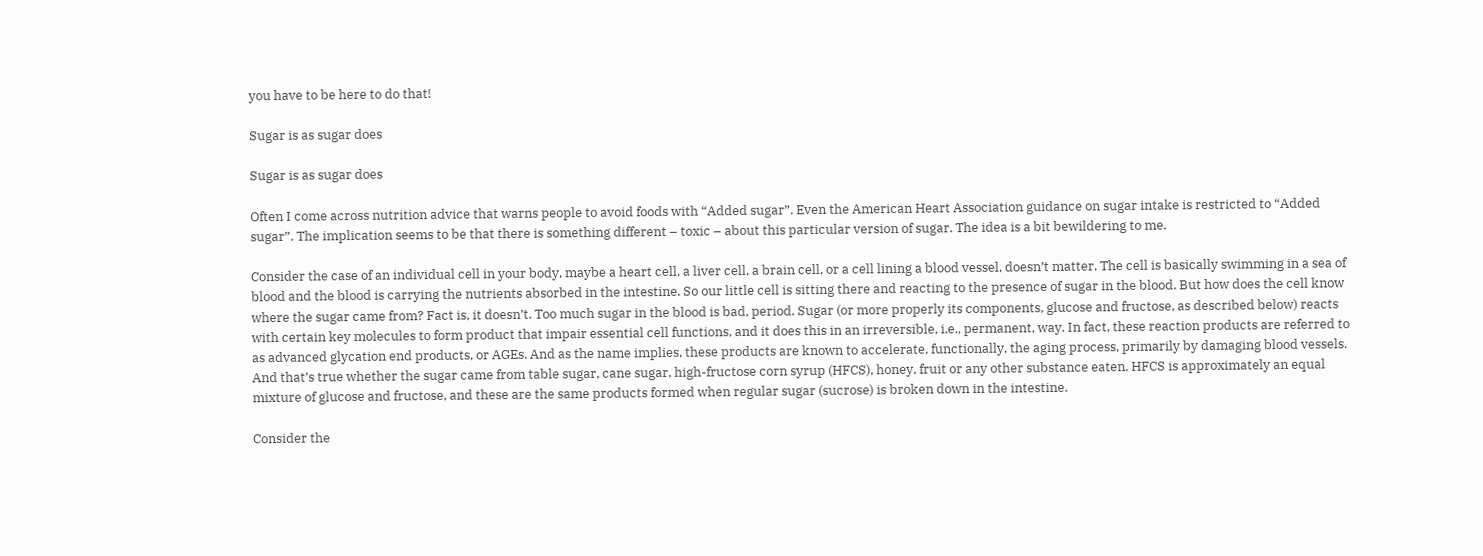you have to be here to do that!

Sugar is as sugar does

Sugar is as sugar does

Often I come across nutrition advice that warns people to avoid foods with “Added sugar”. Even the American Heart Association guidance on sugar intake is restricted to “Added sugar”. The implication seems to be that there is something different – toxic – about this particular version of sugar. The idea is a bit bewildering to me.

Consider the case of an individual cell in your body, maybe a heart cell, a liver cell, a brain cell, or a cell lining a blood vessel, doesn’t matter. The cell is basically swimming in a sea of blood and the blood is carrying the nutrients absorbed in the intestine. So our little cell is sitting there and reacting to the presence of sugar in the blood. But how does the cell know where the sugar came from? Fact is, it doesn’t. Too much sugar in the blood is bad, period. Sugar (or more properly its components, glucose and fructose, as described below) reacts with certain key molecules to form product that impair essential cell functions, and it does this in an irreversible, i.e., permanent, way. In fact, these reaction products are referred to as advanced glycation end products, or AGEs. And as the name implies, these products are known to accelerate, functionally, the aging process, primarily by damaging blood vessels. And that’s true whether the sugar came from table sugar, cane sugar, high-fructose corn syrup (HFCS), honey, fruit or any other substance eaten. HFCS is approximately an equal mixture of glucose and fructose, and these are the same products formed when regular sugar (sucrose) is broken down in the intestine.

Consider the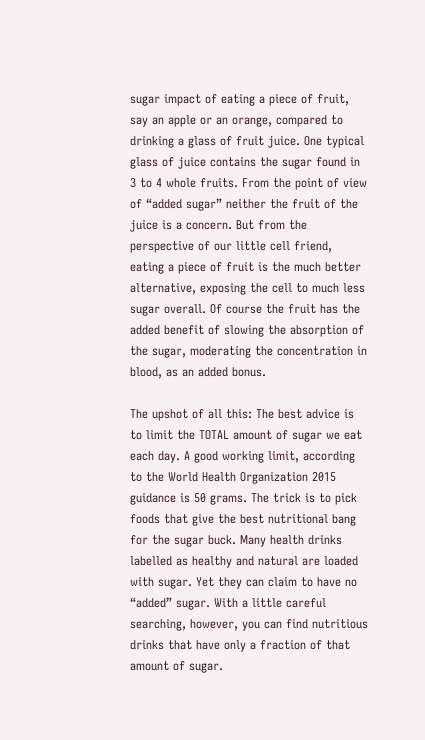sugar impact of eating a piece of fruit, say an apple or an orange, compared to drinking a glass of fruit juice. One typical glass of juice contains the sugar found in 3 to 4 whole fruits. From the point of view of “added sugar” neither the fruit of the juice is a concern. But from the perspective of our little cell friend, eating a piece of fruit is the much better alternative, exposing the cell to much less sugar overall. Of course the fruit has the added benefit of slowing the absorption of the sugar, moderating the concentration in blood, as an added bonus.

The upshot of all this: The best advice is to limit the TOTAL amount of sugar we eat each day. A good working limit, according to the World Health Organization 2015 guidance is 50 grams. The trick is to pick foods that give the best nutritional bang for the sugar buck. Many health drinks labelled as healthy and natural are loaded with sugar. Yet they can claim to have no “added” sugar. With a little careful searching, however, you can find nutritious drinks that have only a fraction of that amount of sugar.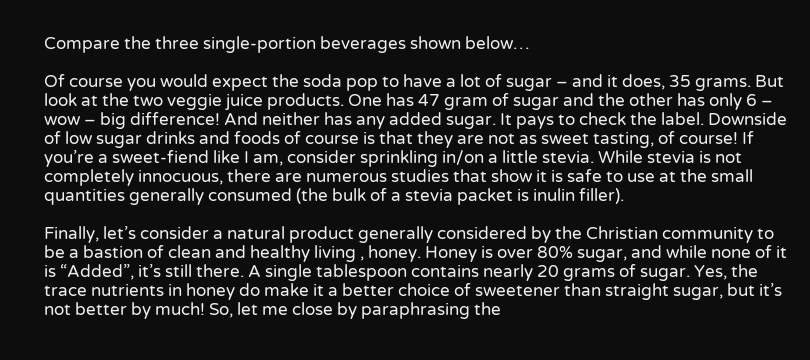Compare the three single-portion beverages shown below…

Of course you would expect the soda pop to have a lot of sugar – and it does, 35 grams. But look at the two veggie juice products. One has 47 gram of sugar and the other has only 6 – wow – big difference! And neither has any added sugar. It pays to check the label. Downside of low sugar drinks and foods of course is that they are not as sweet tasting, of course! If you’re a sweet-fiend like I am, consider sprinkling in/on a little stevia. While stevia is not completely innocuous, there are numerous studies that show it is safe to use at the small quantities generally consumed (the bulk of a stevia packet is inulin filler).

Finally, let’s consider a natural product generally considered by the Christian community to be a bastion of clean and healthy living , honey. Honey is over 80% sugar, and while none of it is “Added”, it’s still there. A single tablespoon contains nearly 20 grams of sugar. Yes, the trace nutrients in honey do make it a better choice of sweetener than straight sugar, but it’s not better by much! So, let me close by paraphrasing the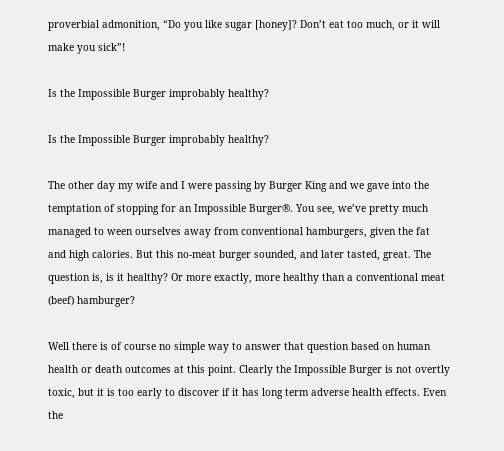proverbial admonition, “Do you like sugar [honey]? Don’t eat too much, or it will make you sick”!

Is the Impossible Burger improbably healthy?

Is the Impossible Burger improbably healthy?

The other day my wife and I were passing by Burger King and we gave into the temptation of stopping for an Impossible Burger®. You see, we’ve pretty much managed to ween ourselves away from conventional hamburgers, given the fat and high calories. But this no-meat burger sounded, and later tasted, great. The question is, is it healthy? Or more exactly, more healthy than a conventional meat (beef) hamburger?

Well there is of course no simple way to answer that question based on human health or death outcomes at this point. Clearly the Impossible Burger is not overtly toxic, but it is too early to discover if it has long term adverse health effects. Even the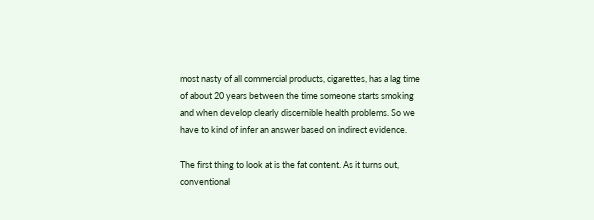most nasty of all commercial products, cigarettes, has a lag time of about 20 years between the time someone starts smoking and when develop clearly discernible health problems. So we have to kind of infer an answer based on indirect evidence.

The first thing to look at is the fat content. As it turns out, conventional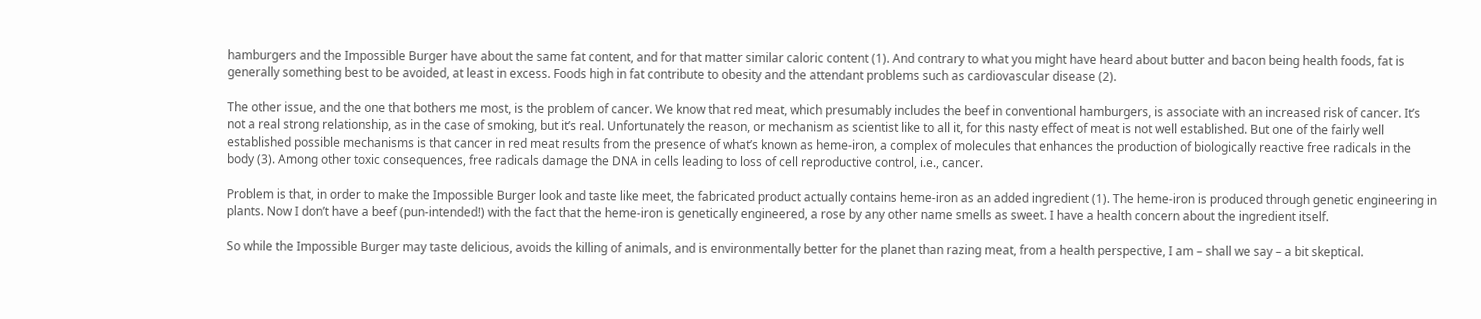hamburgers and the Impossible Burger have about the same fat content, and for that matter similar caloric content (1). And contrary to what you might have heard about butter and bacon being health foods, fat is generally something best to be avoided, at least in excess. Foods high in fat contribute to obesity and the attendant problems such as cardiovascular disease (2).

The other issue, and the one that bothers me most, is the problem of cancer. We know that red meat, which presumably includes the beef in conventional hamburgers, is associate with an increased risk of cancer. It’s not a real strong relationship, as in the case of smoking, but it’s real. Unfortunately the reason, or mechanism as scientist like to all it, for this nasty effect of meat is not well established. But one of the fairly well established possible mechanisms is that cancer in red meat results from the presence of what’s known as heme-iron, a complex of molecules that enhances the production of biologically reactive free radicals in the body (3). Among other toxic consequences, free radicals damage the DNA in cells leading to loss of cell reproductive control, i.e., cancer.

Problem is that, in order to make the Impossible Burger look and taste like meet, the fabricated product actually contains heme-iron as an added ingredient (1). The heme-iron is produced through genetic engineering in plants. Now I don’t have a beef (pun-intended!) with the fact that the heme-iron is genetically engineered, a rose by any other name smells as sweet. I have a health concern about the ingredient itself.

So while the Impossible Burger may taste delicious, avoids the killing of animals, and is environmentally better for the planet than razing meat, from a health perspective, I am – shall we say – a bit skeptical.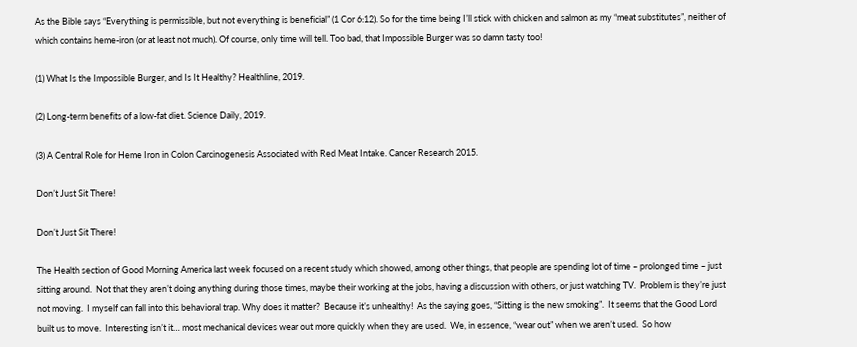As the Bible says “Everything is permissible, but not everything is beneficial” (1 Cor 6:12). So for the time being I’ll stick with chicken and salmon as my “meat substitutes”, neither of which contains heme-iron (or at least not much). Of course, only time will tell. Too bad, that Impossible Burger was so damn tasty too!

(1) What Is the Impossible Burger, and Is It Healthy? Healthline, 2019.

(2) Long-term benefits of a low-fat diet. Science Daily, 2019.

(3) A Central Role for Heme Iron in Colon Carcinogenesis Associated with Red Meat Intake. Cancer Research 2015.

Don’t Just Sit There!

Don’t Just Sit There!

The Health section of Good Morning America last week focused on a recent study which showed, among other things, that people are spending lot of time – prolonged time – just sitting around.  Not that they aren’t doing anything during those times, maybe their working at the jobs, having a discussion with others, or just watching TV.  Problem is they’re just not moving.  I myself can fall into this behavioral trap. Why does it matter?  Because it’s unhealthy!  As the saying goes, “Sitting is the new smoking”.  It seems that the Good Lord built us to move.  Interesting isn’t it… most mechanical devices wear out more quickly when they are used.  We, in essence, “wear out” when we aren’t used.  So how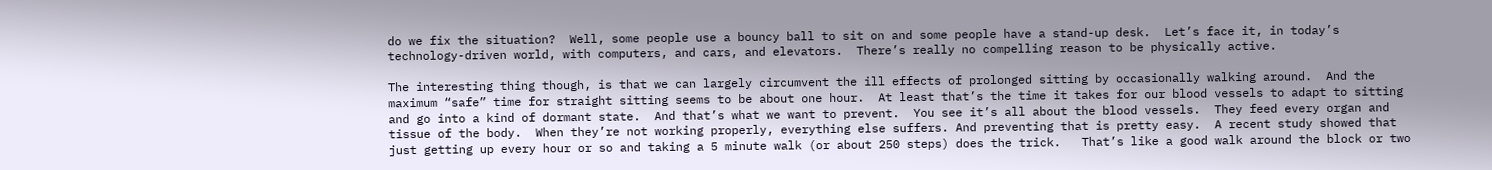do we fix the situation?  Well, some people use a bouncy ball to sit on and some people have a stand-up desk.  Let’s face it, in today’s technology-driven world, with computers, and cars, and elevators.  There’s really no compelling reason to be physically active.

The interesting thing though, is that we can largely circumvent the ill effects of prolonged sitting by occasionally walking around.  And the maximum “safe” time for straight sitting seems to be about one hour.  At least that’s the time it takes for our blood vessels to adapt to sitting and go into a kind of dormant state.  And that’s what we want to prevent.  You see it’s all about the blood vessels.  They feed every organ and tissue of the body.  When they’re not working properly, everything else suffers. And preventing that is pretty easy.  A recent study showed that just getting up every hour or so and taking a 5 minute walk (or about 250 steps) does the trick.   That’s like a good walk around the block or two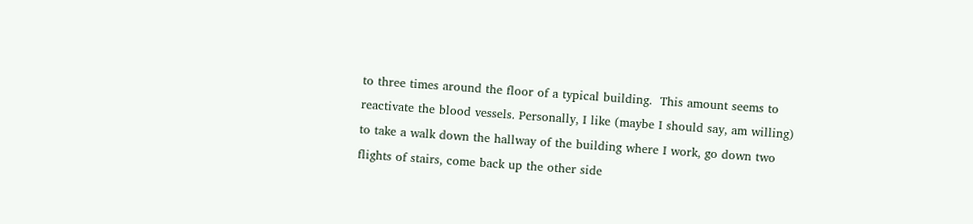to three times around the floor of a typical building.  This amount seems to reactivate the blood vessels. Personally, I like (maybe I should say, am willing) to take a walk down the hallway of the building where I work, go down two flights of stairs, come back up the other side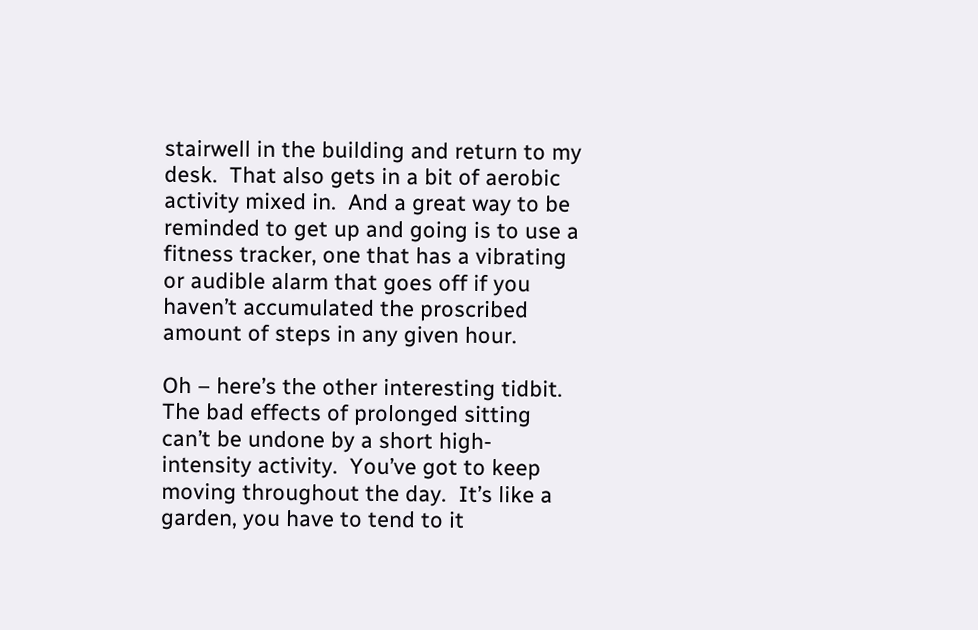stairwell in the building and return to my desk.  That also gets in a bit of aerobic activity mixed in.  And a great way to be reminded to get up and going is to use a fitness tracker, one that has a vibrating or audible alarm that goes off if you haven’t accumulated the proscribed amount of steps in any given hour.

Oh – here’s the other interesting tidbit.  The bad effects of prolonged sitting can’t be undone by a short high-intensity activity.  You’ve got to keep moving throughout the day.  It’s like a garden, you have to tend to it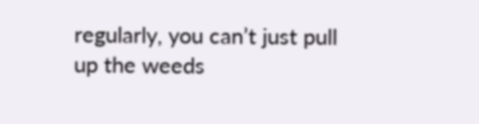regularly, you can’t just pull up the weeds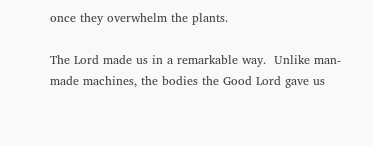once they overwhelm the plants.

The Lord made us in a remarkable way.  Unlike man-made machines, the bodies the Good Lord gave us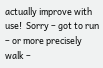actually improve with use!  Sorry – got to run – or more precisely walk –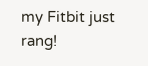my Fitbit just rang!